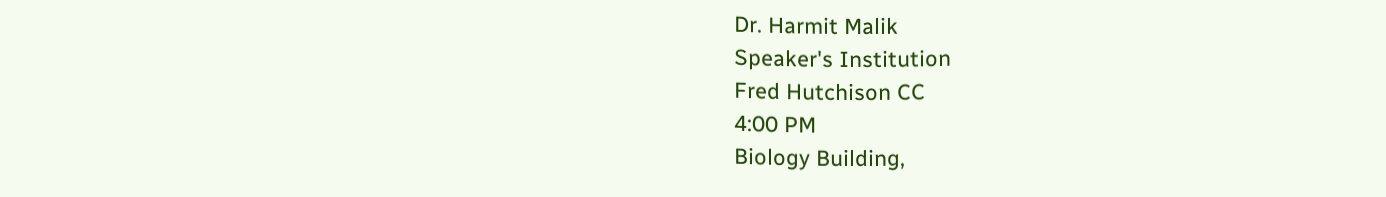Dr. Harmit Malik
Speaker's Institution
Fred Hutchison CC
4:00 PM
Biology Building,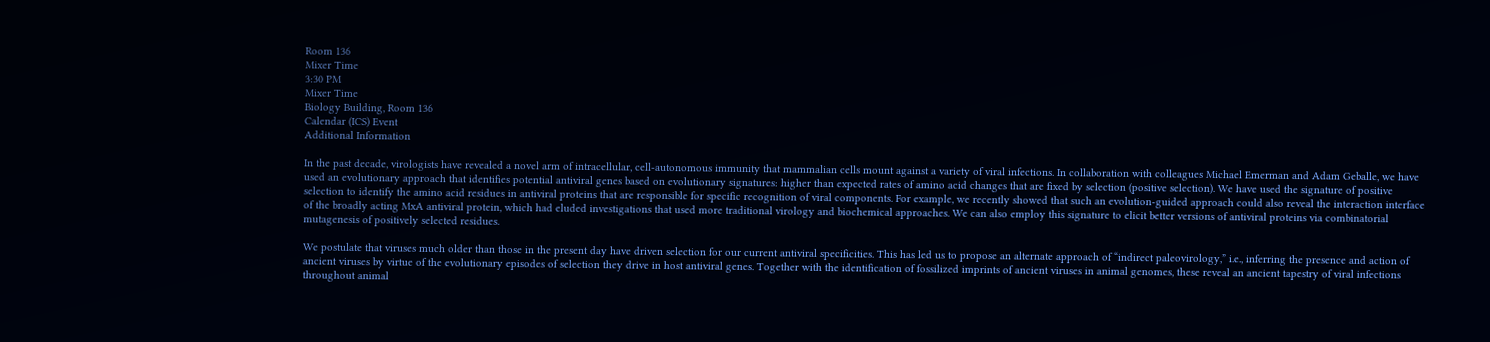Room 136
Mixer Time
3:30 PM
Mixer Time
Biology Building, Room 136
Calendar (ICS) Event
Additional Information

In the past decade, virologists have revealed a novel arm of intracellular, cell-autonomous immunity that mammalian cells mount against a variety of viral infections. In collaboration with colleagues Michael Emerman and Adam Geballe, we have used an evolutionary approach that identifies potential antiviral genes based on evolutionary signatures: higher than expected rates of amino acid changes that are fixed by selection (positive selection). We have used the signature of positive selection to identify the amino acid residues in antiviral proteins that are responsible for specific recognition of viral components. For example, we recently showed that such an evolution-guided approach could also reveal the interaction interface of the broadly acting MxA antiviral protein, which had eluded investigations that used more traditional virology and biochemical approaches. We can also employ this signature to elicit better versions of antiviral proteins via combinatorial mutagenesis of positively selected residues.

We postulate that viruses much older than those in the present day have driven selection for our current antiviral specificities. This has led us to propose an alternate approach of “indirect paleovirology,” i.e., inferring the presence and action of ancient viruses by virtue of the evolutionary episodes of selection they drive in host antiviral genes. Together with the identification of fossilized imprints of ancient viruses in animal genomes, these reveal an ancient tapestry of viral infections throughout animal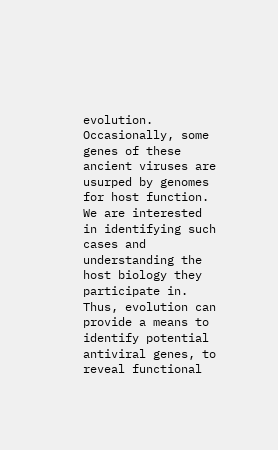evolution. Occasionally, some genes of these ancient viruses are usurped by genomes for host function. We are interested in identifying such cases and understanding the host biology they participate in. Thus, evolution can provide a means to identify potential antiviral genes, to reveal functional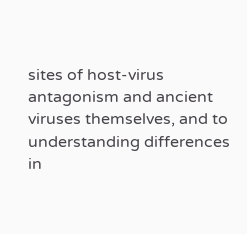sites of host-virus antagonism and ancient viruses themselves, and to understanding differences in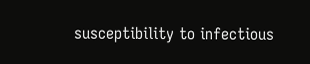susceptibility to infectious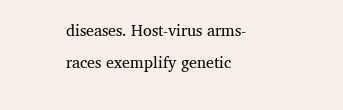diseases. Host-virus arms-races exemplify genetic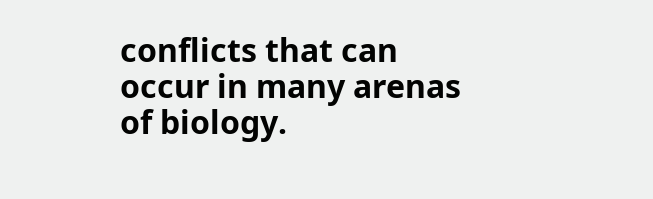conflicts that can occur in many arenas of biology.